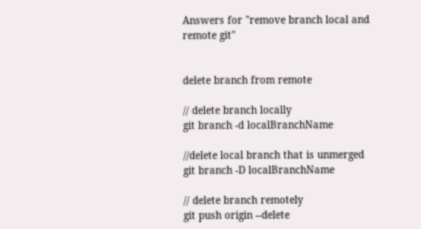Answers for "remove branch local and remote git"


delete branch from remote

// delete branch locally
git branch -d localBranchName

//delete local branch that is unmerged
git branch -D localBranchName

// delete branch remotely
git push origin --delete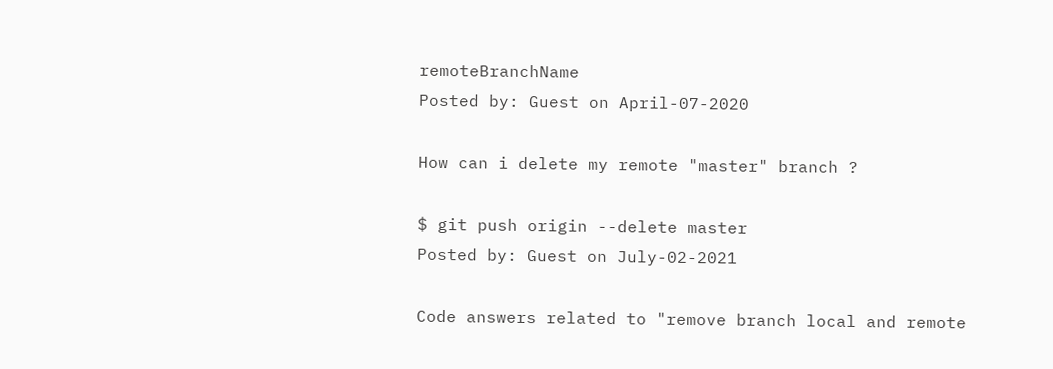remoteBranchName
Posted by: Guest on April-07-2020

How can i delete my remote "master" branch ?

$ git push origin --delete master
Posted by: Guest on July-02-2021

Code answers related to "remove branch local and remote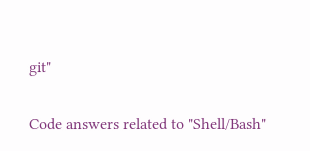git"

Code answers related to "Shell/Bash"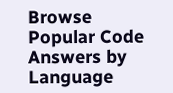Browse Popular Code Answers by Language